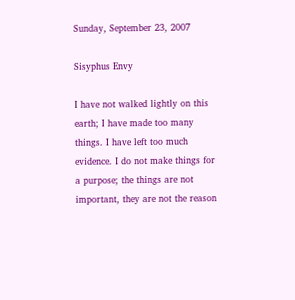Sunday, September 23, 2007

Sisyphus Envy

I have not walked lightly on this earth; I have made too many things. I have left too much evidence. I do not make things for a purpose; the things are not important, they are not the reason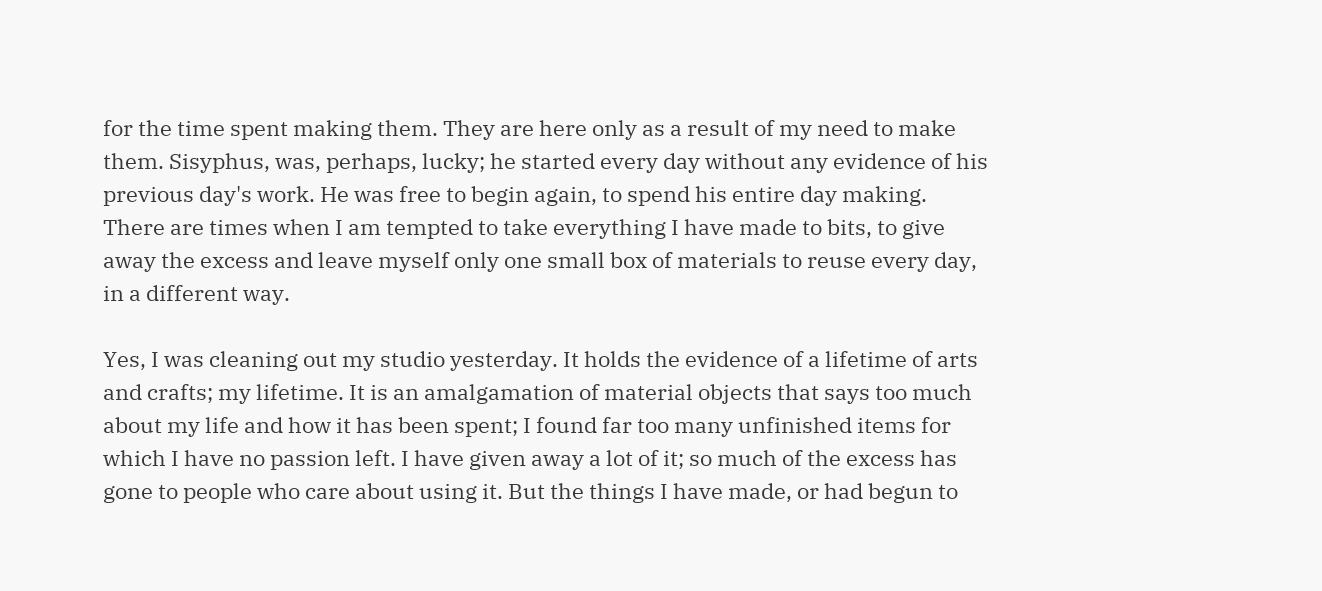for the time spent making them. They are here only as a result of my need to make them. Sisyphus, was, perhaps, lucky; he started every day without any evidence of his previous day's work. He was free to begin again, to spend his entire day making. There are times when I am tempted to take everything I have made to bits, to give away the excess and leave myself only one small box of materials to reuse every day, in a different way.

Yes, I was cleaning out my studio yesterday. It holds the evidence of a lifetime of arts and crafts; my lifetime. It is an amalgamation of material objects that says too much about my life and how it has been spent; I found far too many unfinished items for which I have no passion left. I have given away a lot of it; so much of the excess has gone to people who care about using it. But the things I have made, or had begun to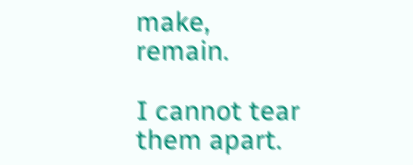make, remain.

I cannot tear them apart.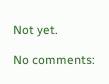Not yet.

No comments: